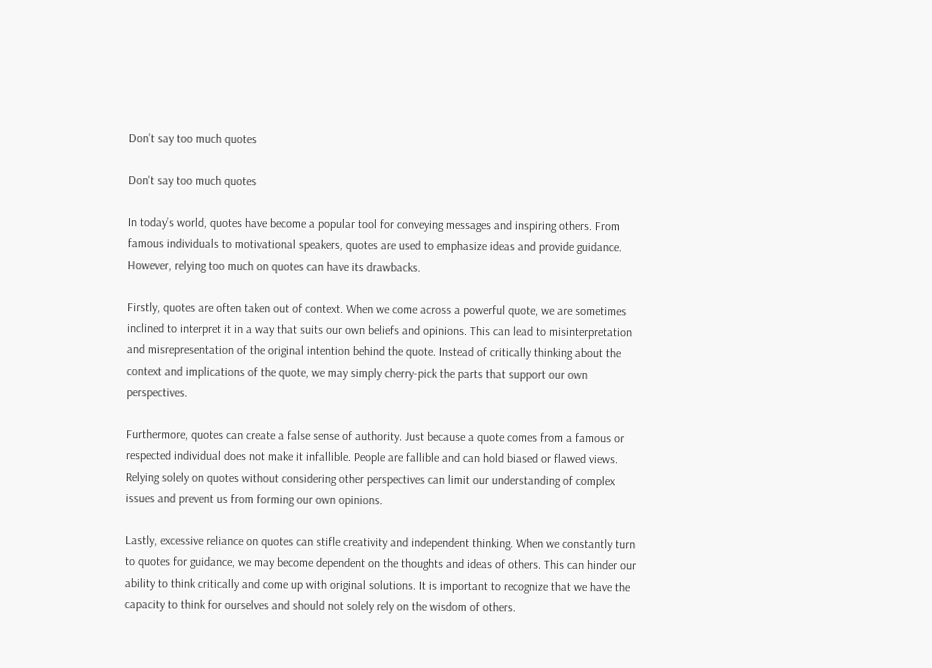Don’t say too much quotes

Don't say too much quotes

In today’s world, quotes have become a popular tool for conveying messages and inspiring others. From famous individuals to motivational speakers, quotes are used to emphasize ideas and provide guidance. However, relying too much on quotes can have its drawbacks.

Firstly, quotes are often taken out of context. When we come across a powerful quote, we are sometimes inclined to interpret it in a way that suits our own beliefs and opinions. This can lead to misinterpretation and misrepresentation of the original intention behind the quote. Instead of critically thinking about the context and implications of the quote, we may simply cherry-pick the parts that support our own perspectives.

Furthermore, quotes can create a false sense of authority. Just because a quote comes from a famous or respected individual does not make it infallible. People are fallible and can hold biased or flawed views. Relying solely on quotes without considering other perspectives can limit our understanding of complex issues and prevent us from forming our own opinions.

Lastly, excessive reliance on quotes can stifle creativity and independent thinking. When we constantly turn to quotes for guidance, we may become dependent on the thoughts and ideas of others. This can hinder our ability to think critically and come up with original solutions. It is important to recognize that we have the capacity to think for ourselves and should not solely rely on the wisdom of others.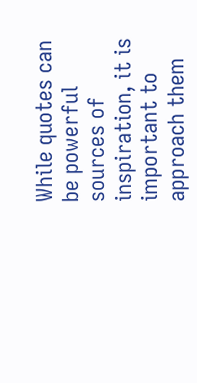While quotes can be powerful sources of inspiration, it is important to approach them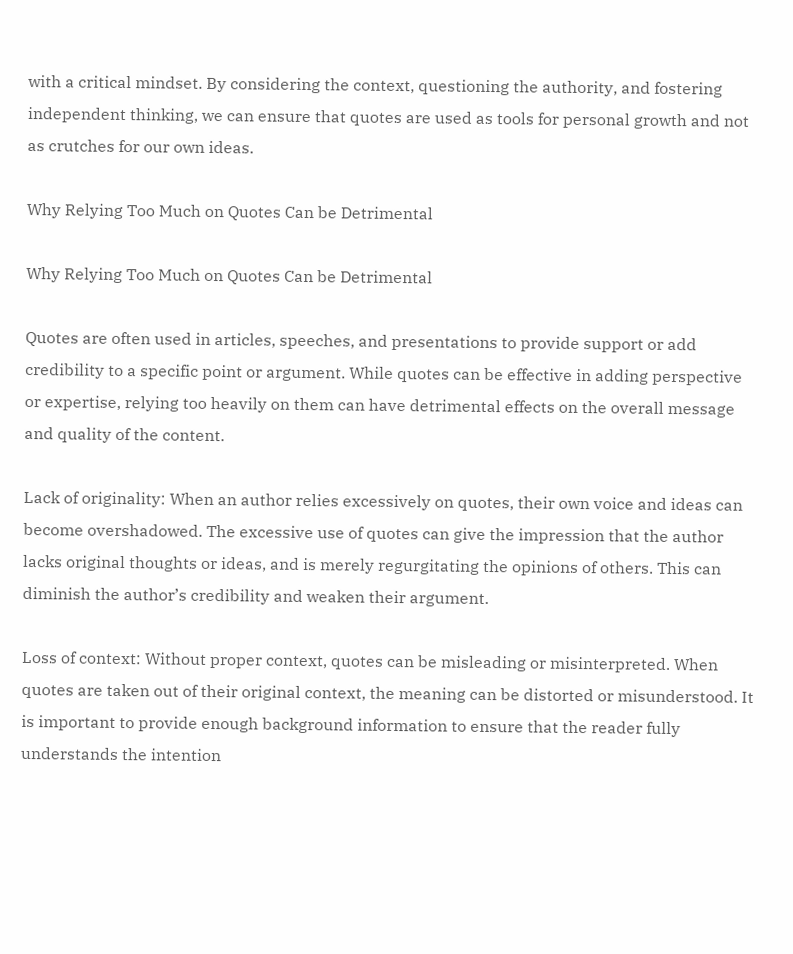with a critical mindset. By considering the context, questioning the authority, and fostering independent thinking, we can ensure that quotes are used as tools for personal growth and not as crutches for our own ideas.

Why Relying Too Much on Quotes Can be Detrimental

Why Relying Too Much on Quotes Can be Detrimental

Quotes are often used in articles, speeches, and presentations to provide support or add credibility to a specific point or argument. While quotes can be effective in adding perspective or expertise, relying too heavily on them can have detrimental effects on the overall message and quality of the content.

Lack of originality: When an author relies excessively on quotes, their own voice and ideas can become overshadowed. The excessive use of quotes can give the impression that the author lacks original thoughts or ideas, and is merely regurgitating the opinions of others. This can diminish the author’s credibility and weaken their argument.

Loss of context: Without proper context, quotes can be misleading or misinterpreted. When quotes are taken out of their original context, the meaning can be distorted or misunderstood. It is important to provide enough background information to ensure that the reader fully understands the intention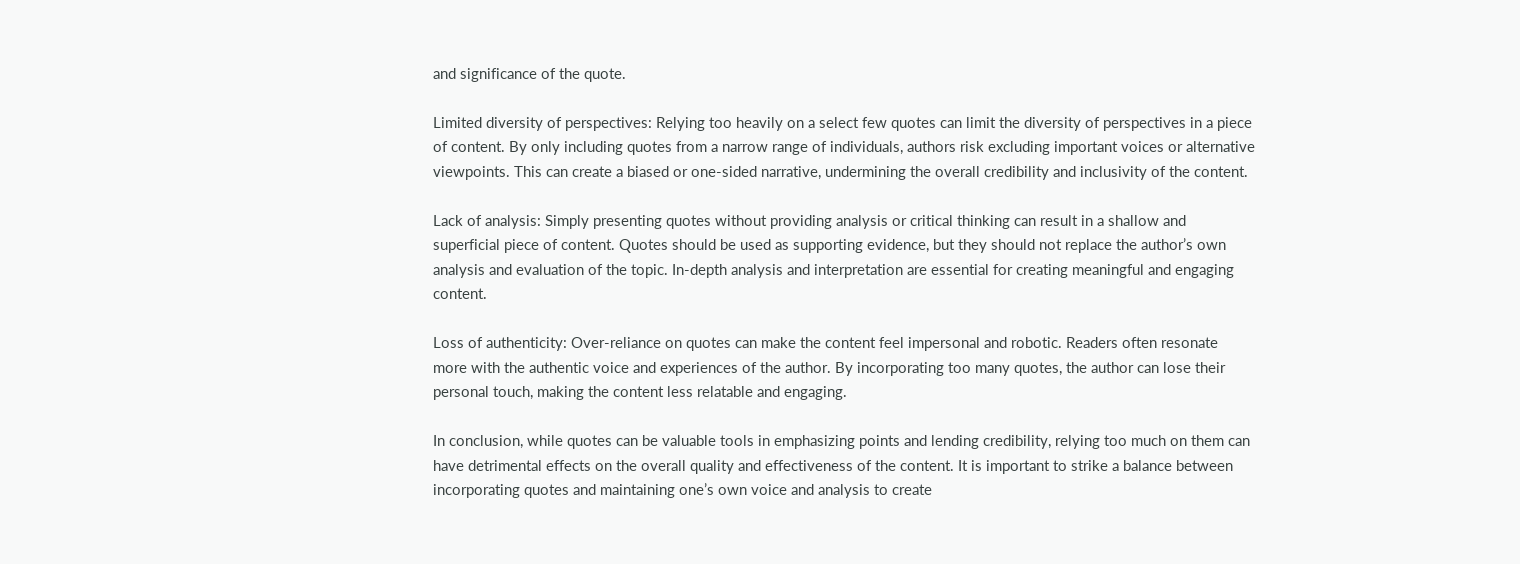and significance of the quote.

Limited diversity of perspectives: Relying too heavily on a select few quotes can limit the diversity of perspectives in a piece of content. By only including quotes from a narrow range of individuals, authors risk excluding important voices or alternative viewpoints. This can create a biased or one-sided narrative, undermining the overall credibility and inclusivity of the content.

Lack of analysis: Simply presenting quotes without providing analysis or critical thinking can result in a shallow and superficial piece of content. Quotes should be used as supporting evidence, but they should not replace the author’s own analysis and evaluation of the topic. In-depth analysis and interpretation are essential for creating meaningful and engaging content.

Loss of authenticity: Over-reliance on quotes can make the content feel impersonal and robotic. Readers often resonate more with the authentic voice and experiences of the author. By incorporating too many quotes, the author can lose their personal touch, making the content less relatable and engaging.

In conclusion, while quotes can be valuable tools in emphasizing points and lending credibility, relying too much on them can have detrimental effects on the overall quality and effectiveness of the content. It is important to strike a balance between incorporating quotes and maintaining one’s own voice and analysis to create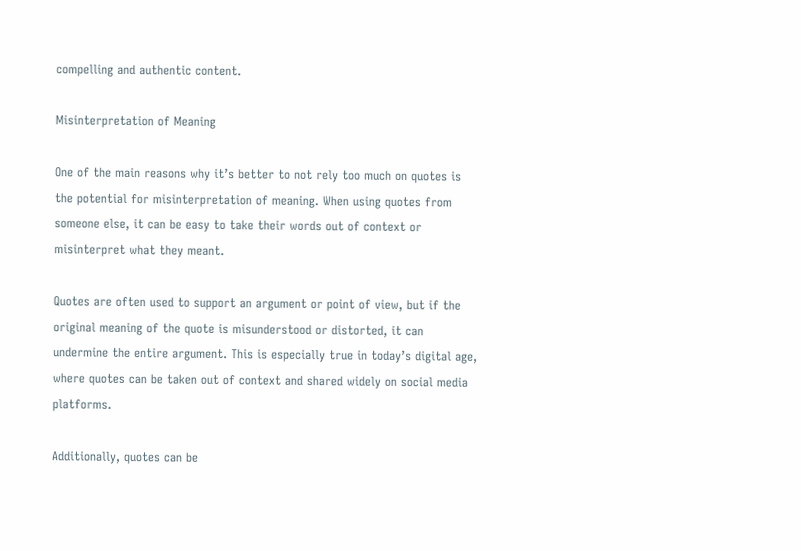compelling and authentic content.

Misinterpretation of Meaning

One of the main reasons why it’s better to not rely too much on quotes is the potential for misinterpretation of meaning. When using quotes from someone else, it can be easy to take their words out of context or misinterpret what they meant.

Quotes are often used to support an argument or point of view, but if the original meaning of the quote is misunderstood or distorted, it can undermine the entire argument. This is especially true in today’s digital age, where quotes can be taken out of context and shared widely on social media platforms.

Additionally, quotes can be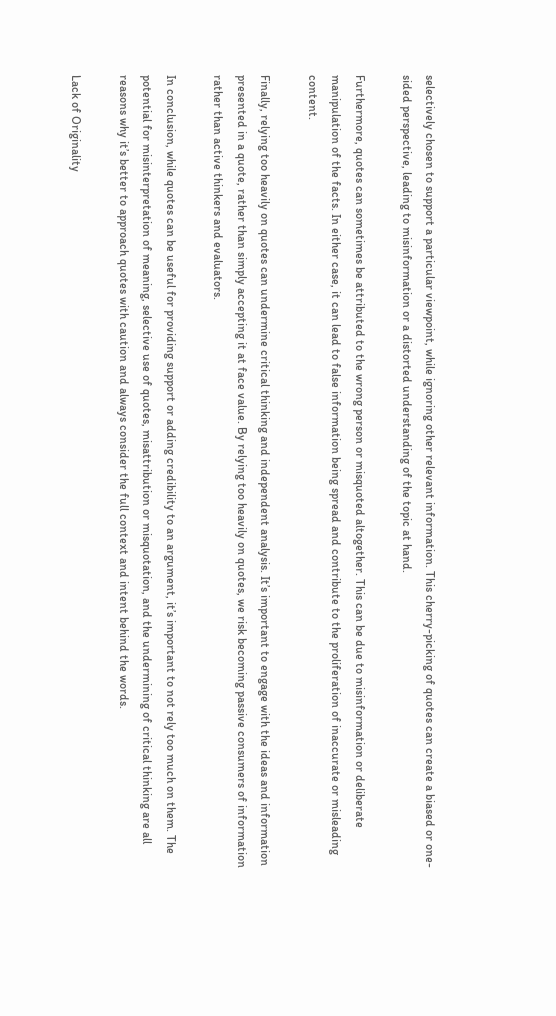selectively chosen to support a particular viewpoint, while ignoring other relevant information. This cherry-picking of quotes can create a biased or one-sided perspective, leading to misinformation or a distorted understanding of the topic at hand.

Furthermore, quotes can sometimes be attributed to the wrong person or misquoted altogether. This can be due to misinformation or deliberate manipulation of the facts. In either case, it can lead to false information being spread and contribute to the proliferation of inaccurate or misleading content.

Finally, relying too heavily on quotes can undermine critical thinking and independent analysis. It’s important to engage with the ideas and information presented in a quote, rather than simply accepting it at face value. By relying too heavily on quotes, we risk becoming passive consumers of information rather than active thinkers and evaluators.

In conclusion, while quotes can be useful for providing support or adding credibility to an argument, it’s important to not rely too much on them. The potential for misinterpretation of meaning, selective use of quotes, misattribution or misquotation, and the undermining of critical thinking are all reasons why it’s better to approach quotes with caution and always consider the full context and intent behind the words.

Lack of Originality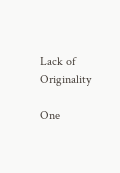Lack of Originality

One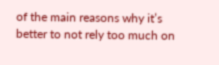of the main reasons why it’s better to not rely too much on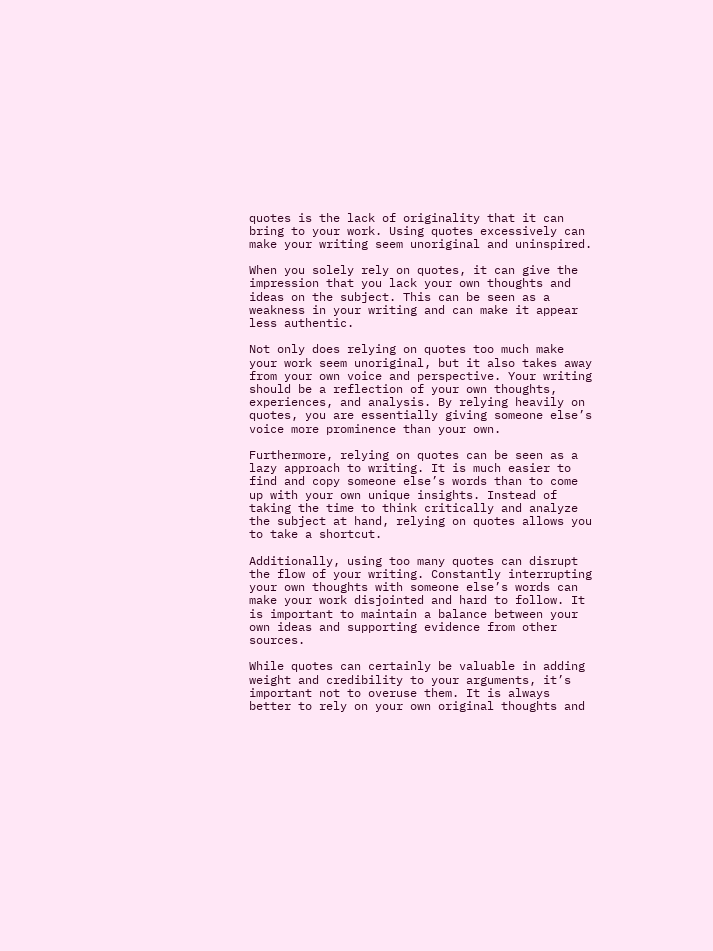quotes is the lack of originality that it can bring to your work. Using quotes excessively can make your writing seem unoriginal and uninspired.

When you solely rely on quotes, it can give the impression that you lack your own thoughts and ideas on the subject. This can be seen as a weakness in your writing and can make it appear less authentic.

Not only does relying on quotes too much make your work seem unoriginal, but it also takes away from your own voice and perspective. Your writing should be a reflection of your own thoughts, experiences, and analysis. By relying heavily on quotes, you are essentially giving someone else’s voice more prominence than your own.

Furthermore, relying on quotes can be seen as a lazy approach to writing. It is much easier to find and copy someone else’s words than to come up with your own unique insights. Instead of taking the time to think critically and analyze the subject at hand, relying on quotes allows you to take a shortcut.

Additionally, using too many quotes can disrupt the flow of your writing. Constantly interrupting your own thoughts with someone else’s words can make your work disjointed and hard to follow. It is important to maintain a balance between your own ideas and supporting evidence from other sources.

While quotes can certainly be valuable in adding weight and credibility to your arguments, it’s important not to overuse them. It is always better to rely on your own original thoughts and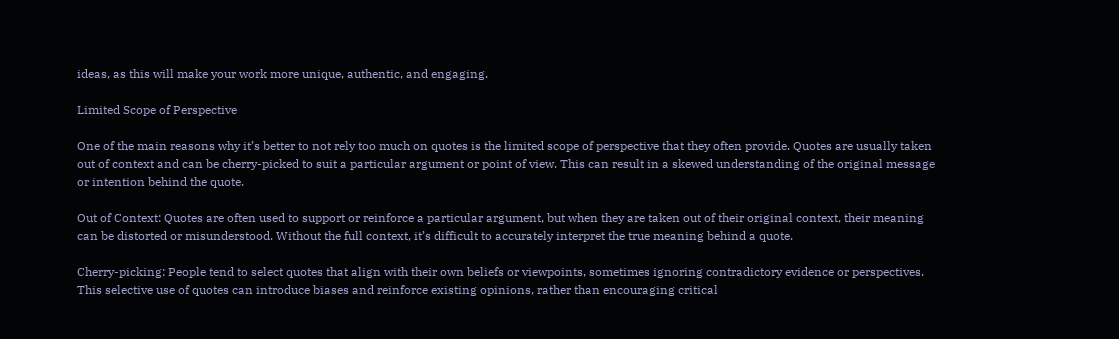ideas, as this will make your work more unique, authentic, and engaging.

Limited Scope of Perspective

One of the main reasons why it’s better to not rely too much on quotes is the limited scope of perspective that they often provide. Quotes are usually taken out of context and can be cherry-picked to suit a particular argument or point of view. This can result in a skewed understanding of the original message or intention behind the quote.

Out of Context: Quotes are often used to support or reinforce a particular argument, but when they are taken out of their original context, their meaning can be distorted or misunderstood. Without the full context, it’s difficult to accurately interpret the true meaning behind a quote.

Cherry-picking: People tend to select quotes that align with their own beliefs or viewpoints, sometimes ignoring contradictory evidence or perspectives. This selective use of quotes can introduce biases and reinforce existing opinions, rather than encouraging critical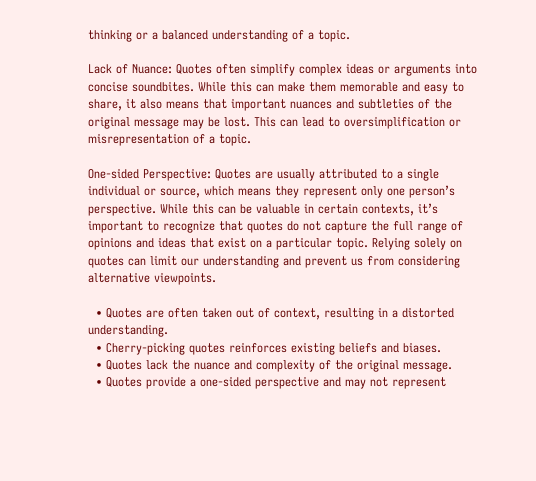thinking or a balanced understanding of a topic.

Lack of Nuance: Quotes often simplify complex ideas or arguments into concise soundbites. While this can make them memorable and easy to share, it also means that important nuances and subtleties of the original message may be lost. This can lead to oversimplification or misrepresentation of a topic.

One-sided Perspective: Quotes are usually attributed to a single individual or source, which means they represent only one person’s perspective. While this can be valuable in certain contexts, it’s important to recognize that quotes do not capture the full range of opinions and ideas that exist on a particular topic. Relying solely on quotes can limit our understanding and prevent us from considering alternative viewpoints.

  • Quotes are often taken out of context, resulting in a distorted understanding.
  • Cherry-picking quotes reinforces existing beliefs and biases.
  • Quotes lack the nuance and complexity of the original message.
  • Quotes provide a one-sided perspective and may not represent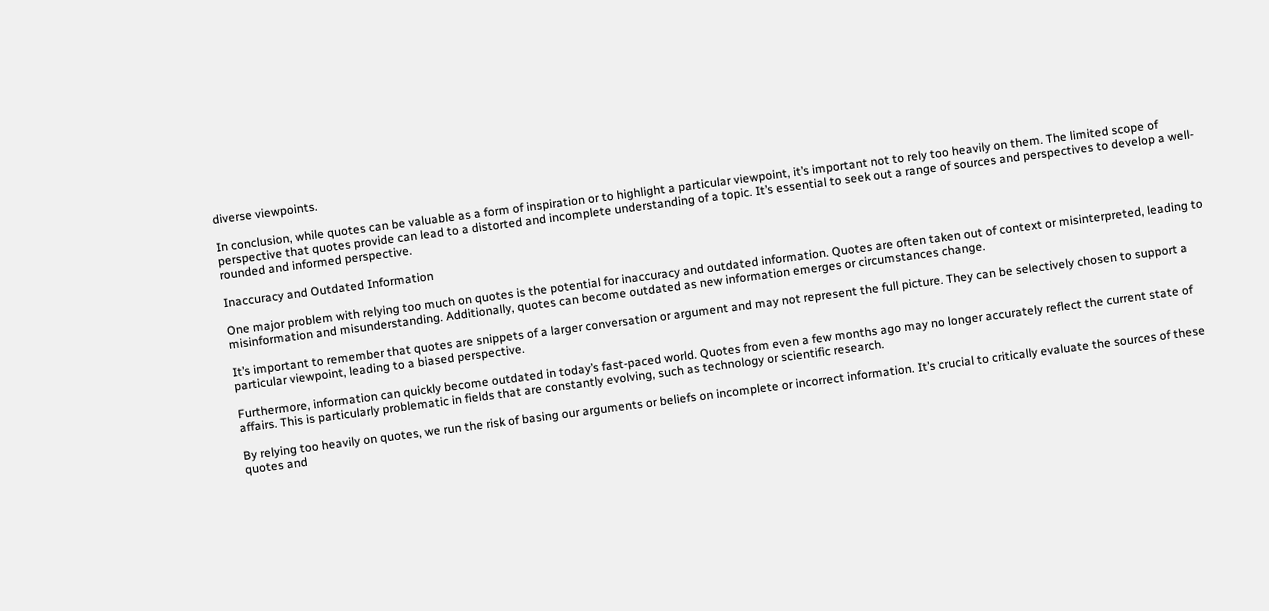diverse viewpoints.

In conclusion, while quotes can be valuable as a form of inspiration or to highlight a particular viewpoint, it’s important not to rely too heavily on them. The limited scope of perspective that quotes provide can lead to a distorted and incomplete understanding of a topic. It’s essential to seek out a range of sources and perspectives to develop a well-rounded and informed perspective.

Inaccuracy and Outdated Information

One major problem with relying too much on quotes is the potential for inaccuracy and outdated information. Quotes are often taken out of context or misinterpreted, leading to misinformation and misunderstanding. Additionally, quotes can become outdated as new information emerges or circumstances change.

It’s important to remember that quotes are snippets of a larger conversation or argument and may not represent the full picture. They can be selectively chosen to support a particular viewpoint, leading to a biased perspective.

Furthermore, information can quickly become outdated in today’s fast-paced world. Quotes from even a few months ago may no longer accurately reflect the current state of affairs. This is particularly problematic in fields that are constantly evolving, such as technology or scientific research.

By relying too heavily on quotes, we run the risk of basing our arguments or beliefs on incomplete or incorrect information. It’s crucial to critically evaluate the sources of these quotes and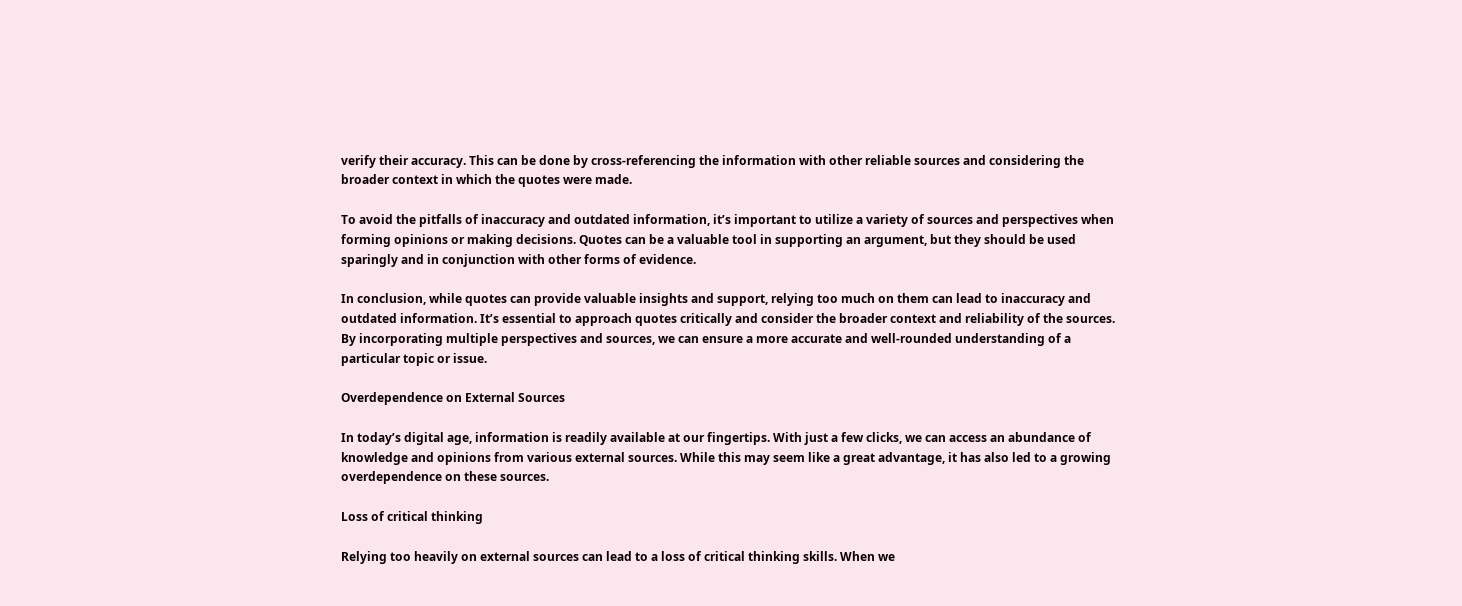verify their accuracy. This can be done by cross-referencing the information with other reliable sources and considering the broader context in which the quotes were made.

To avoid the pitfalls of inaccuracy and outdated information, it’s important to utilize a variety of sources and perspectives when forming opinions or making decisions. Quotes can be a valuable tool in supporting an argument, but they should be used sparingly and in conjunction with other forms of evidence.

In conclusion, while quotes can provide valuable insights and support, relying too much on them can lead to inaccuracy and outdated information. It’s essential to approach quotes critically and consider the broader context and reliability of the sources. By incorporating multiple perspectives and sources, we can ensure a more accurate and well-rounded understanding of a particular topic or issue.

Overdependence on External Sources

In today’s digital age, information is readily available at our fingertips. With just a few clicks, we can access an abundance of knowledge and opinions from various external sources. While this may seem like a great advantage, it has also led to a growing overdependence on these sources.

Loss of critical thinking

Relying too heavily on external sources can lead to a loss of critical thinking skills. When we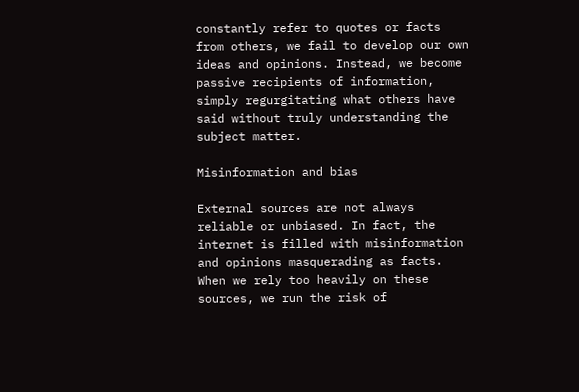constantly refer to quotes or facts from others, we fail to develop our own ideas and opinions. Instead, we become passive recipients of information, simply regurgitating what others have said without truly understanding the subject matter.

Misinformation and bias

External sources are not always reliable or unbiased. In fact, the internet is filled with misinformation and opinions masquerading as facts. When we rely too heavily on these sources, we run the risk of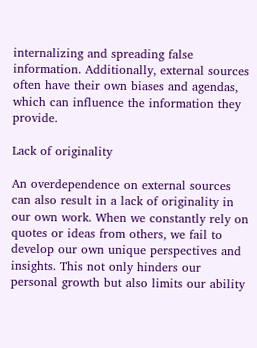internalizing and spreading false information. Additionally, external sources often have their own biases and agendas, which can influence the information they provide.

Lack of originality

An overdependence on external sources can also result in a lack of originality in our own work. When we constantly rely on quotes or ideas from others, we fail to develop our own unique perspectives and insights. This not only hinders our personal growth but also limits our ability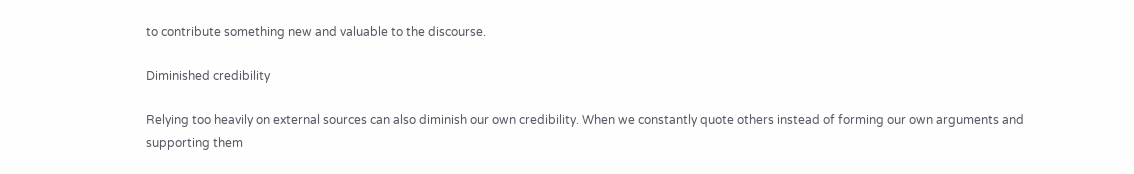to contribute something new and valuable to the discourse.

Diminished credibility

Relying too heavily on external sources can also diminish our own credibility. When we constantly quote others instead of forming our own arguments and supporting them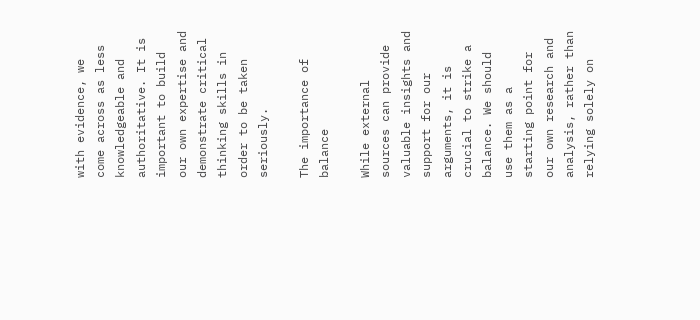with evidence, we come across as less knowledgeable and authoritative. It is important to build our own expertise and demonstrate critical thinking skills in order to be taken seriously.

The importance of balance

While external sources can provide valuable insights and support for our arguments, it is crucial to strike a balance. We should use them as a starting point for our own research and analysis, rather than relying solely on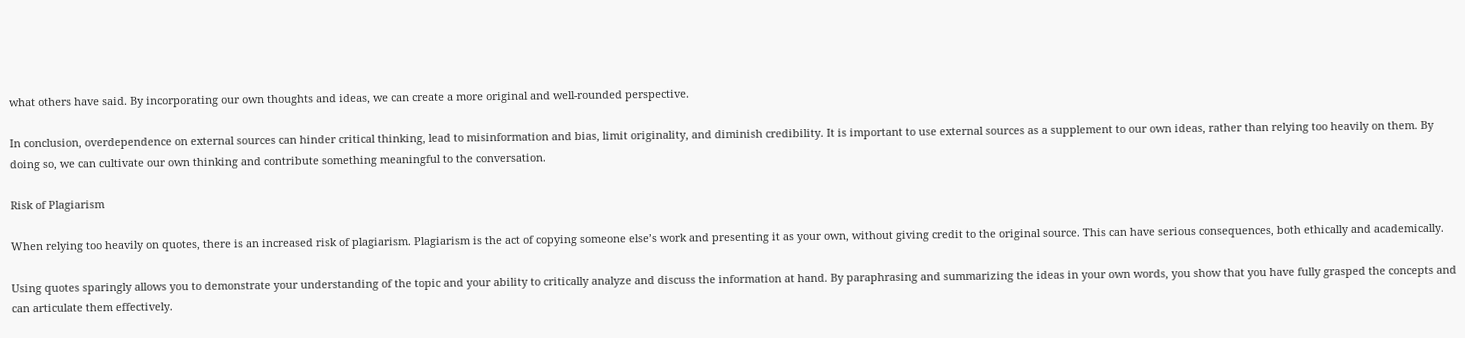what others have said. By incorporating our own thoughts and ideas, we can create a more original and well-rounded perspective.

In conclusion, overdependence on external sources can hinder critical thinking, lead to misinformation and bias, limit originality, and diminish credibility. It is important to use external sources as a supplement to our own ideas, rather than relying too heavily on them. By doing so, we can cultivate our own thinking and contribute something meaningful to the conversation.

Risk of Plagiarism

When relying too heavily on quotes, there is an increased risk of plagiarism. Plagiarism is the act of copying someone else’s work and presenting it as your own, without giving credit to the original source. This can have serious consequences, both ethically and academically.

Using quotes sparingly allows you to demonstrate your understanding of the topic and your ability to critically analyze and discuss the information at hand. By paraphrasing and summarizing the ideas in your own words, you show that you have fully grasped the concepts and can articulate them effectively.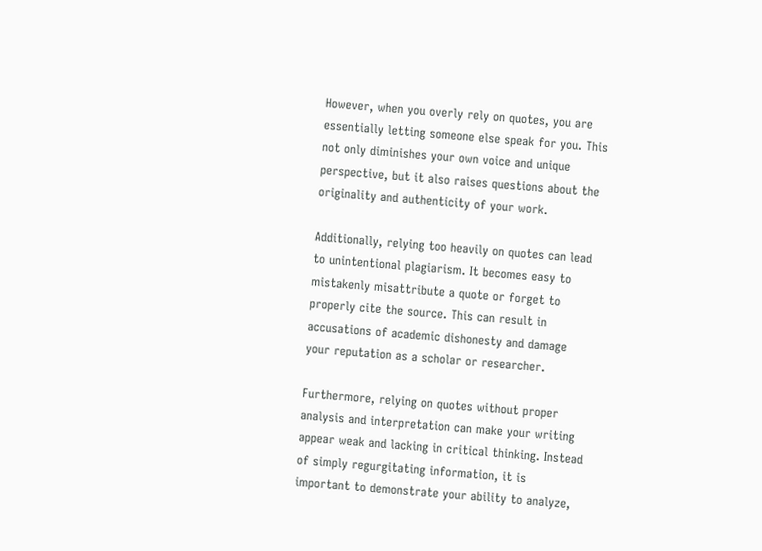However, when you overly rely on quotes, you are essentially letting someone else speak for you. This not only diminishes your own voice and unique perspective, but it also raises questions about the originality and authenticity of your work.

Additionally, relying too heavily on quotes can lead to unintentional plagiarism. It becomes easy to mistakenly misattribute a quote or forget to properly cite the source. This can result in accusations of academic dishonesty and damage your reputation as a scholar or researcher.

Furthermore, relying on quotes without proper analysis and interpretation can make your writing appear weak and lacking in critical thinking. Instead of simply regurgitating information, it is important to demonstrate your ability to analyze,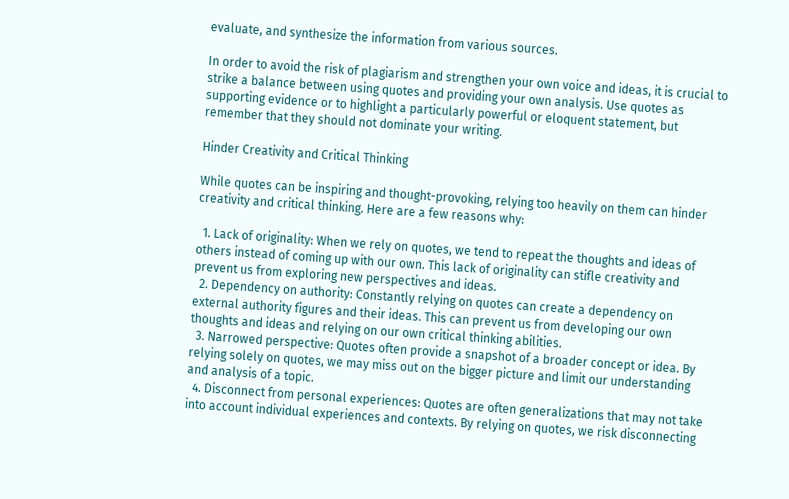evaluate, and synthesize the information from various sources.

In order to avoid the risk of plagiarism and strengthen your own voice and ideas, it is crucial to strike a balance between using quotes and providing your own analysis. Use quotes as supporting evidence or to highlight a particularly powerful or eloquent statement, but remember that they should not dominate your writing.

Hinder Creativity and Critical Thinking

While quotes can be inspiring and thought-provoking, relying too heavily on them can hinder creativity and critical thinking. Here are a few reasons why:

  1. Lack of originality: When we rely on quotes, we tend to repeat the thoughts and ideas of others instead of coming up with our own. This lack of originality can stifle creativity and prevent us from exploring new perspectives and ideas.
  2. Dependency on authority: Constantly relying on quotes can create a dependency on external authority figures and their ideas. This can prevent us from developing our own thoughts and ideas and relying on our own critical thinking abilities.
  3. Narrowed perspective: Quotes often provide a snapshot of a broader concept or idea. By relying solely on quotes, we may miss out on the bigger picture and limit our understanding and analysis of a topic.
  4. Disconnect from personal experiences: Quotes are often generalizations that may not take into account individual experiences and contexts. By relying on quotes, we risk disconnecting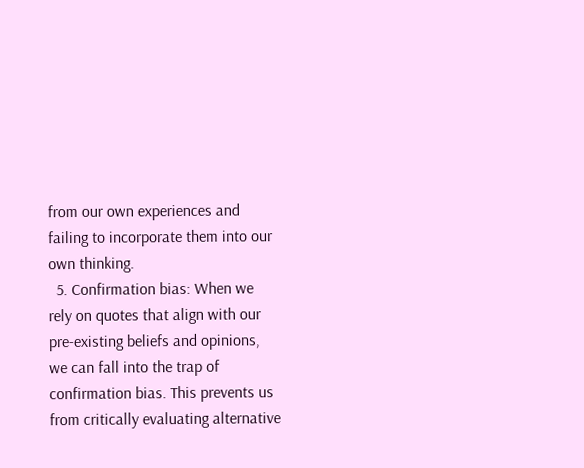from our own experiences and failing to incorporate them into our own thinking.
  5. Confirmation bias: When we rely on quotes that align with our pre-existing beliefs and opinions, we can fall into the trap of confirmation bias. This prevents us from critically evaluating alternative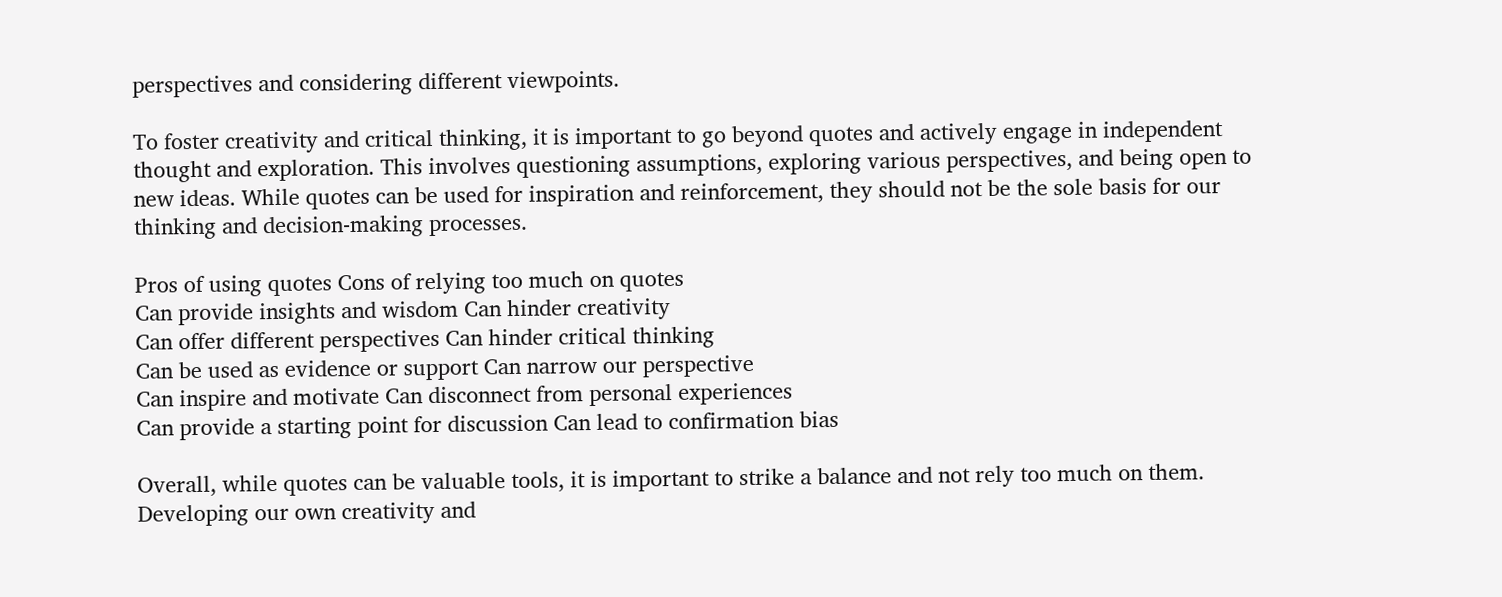perspectives and considering different viewpoints.

To foster creativity and critical thinking, it is important to go beyond quotes and actively engage in independent thought and exploration. This involves questioning assumptions, exploring various perspectives, and being open to new ideas. While quotes can be used for inspiration and reinforcement, they should not be the sole basis for our thinking and decision-making processes.

Pros of using quotes Cons of relying too much on quotes
Can provide insights and wisdom Can hinder creativity
Can offer different perspectives Can hinder critical thinking
Can be used as evidence or support Can narrow our perspective
Can inspire and motivate Can disconnect from personal experiences
Can provide a starting point for discussion Can lead to confirmation bias

Overall, while quotes can be valuable tools, it is important to strike a balance and not rely too much on them. Developing our own creativity and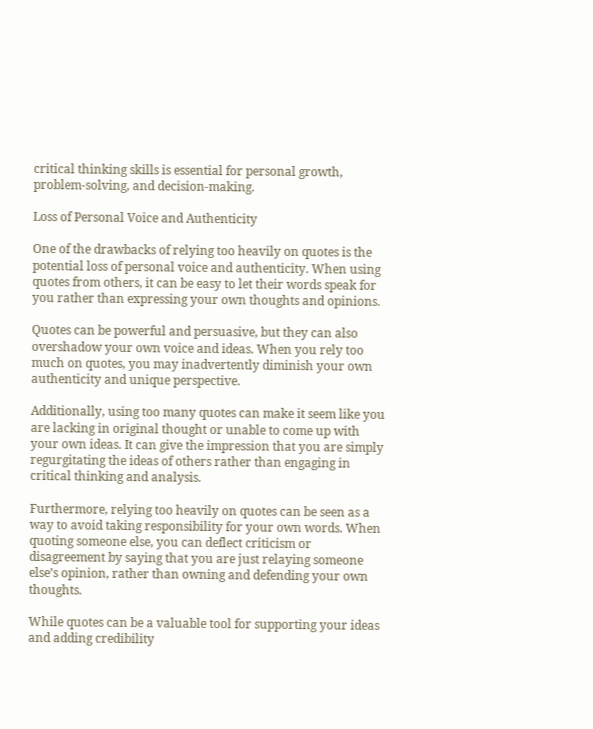critical thinking skills is essential for personal growth, problem-solving, and decision-making.

Loss of Personal Voice and Authenticity

One of the drawbacks of relying too heavily on quotes is the potential loss of personal voice and authenticity. When using quotes from others, it can be easy to let their words speak for you rather than expressing your own thoughts and opinions.

Quotes can be powerful and persuasive, but they can also overshadow your own voice and ideas. When you rely too much on quotes, you may inadvertently diminish your own authenticity and unique perspective.

Additionally, using too many quotes can make it seem like you are lacking in original thought or unable to come up with your own ideas. It can give the impression that you are simply regurgitating the ideas of others rather than engaging in critical thinking and analysis.

Furthermore, relying too heavily on quotes can be seen as a way to avoid taking responsibility for your own words. When quoting someone else, you can deflect criticism or disagreement by saying that you are just relaying someone else’s opinion, rather than owning and defending your own thoughts.

While quotes can be a valuable tool for supporting your ideas and adding credibility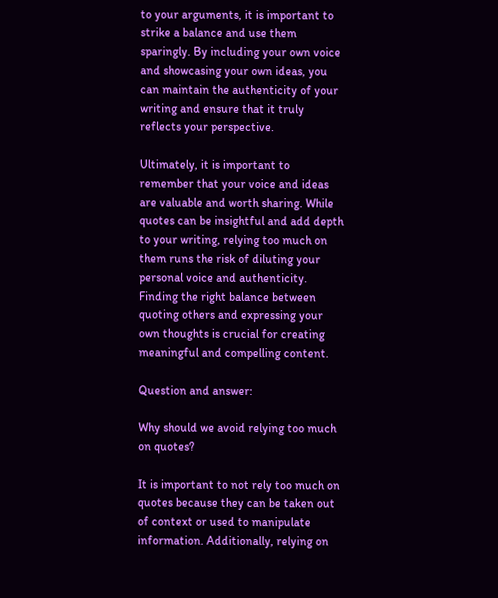to your arguments, it is important to strike a balance and use them sparingly. By including your own voice and showcasing your own ideas, you can maintain the authenticity of your writing and ensure that it truly reflects your perspective.

Ultimately, it is important to remember that your voice and ideas are valuable and worth sharing. While quotes can be insightful and add depth to your writing, relying too much on them runs the risk of diluting your personal voice and authenticity. Finding the right balance between quoting others and expressing your own thoughts is crucial for creating meaningful and compelling content.

Question and answer:

Why should we avoid relying too much on quotes?

It is important to not rely too much on quotes because they can be taken out of context or used to manipulate information. Additionally, relying on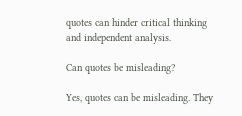quotes can hinder critical thinking and independent analysis.

Can quotes be misleading?

Yes, quotes can be misleading. They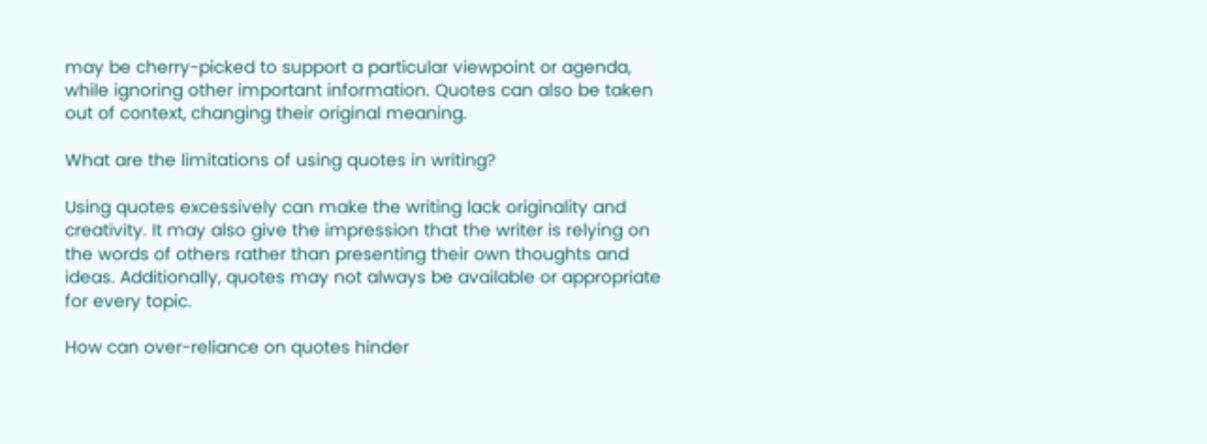may be cherry-picked to support a particular viewpoint or agenda, while ignoring other important information. Quotes can also be taken out of context, changing their original meaning.

What are the limitations of using quotes in writing?

Using quotes excessively can make the writing lack originality and creativity. It may also give the impression that the writer is relying on the words of others rather than presenting their own thoughts and ideas. Additionally, quotes may not always be available or appropriate for every topic.

How can over-reliance on quotes hinder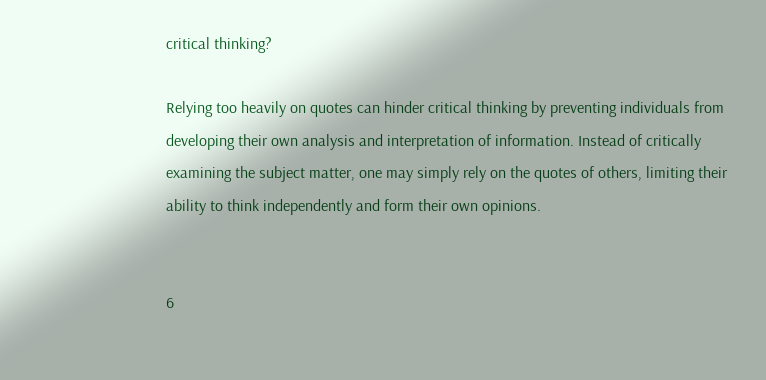critical thinking?

Relying too heavily on quotes can hinder critical thinking by preventing individuals from developing their own analysis and interpretation of information. Instead of critically examining the subject matter, one may simply rely on the quotes of others, limiting their ability to think independently and form their own opinions.


6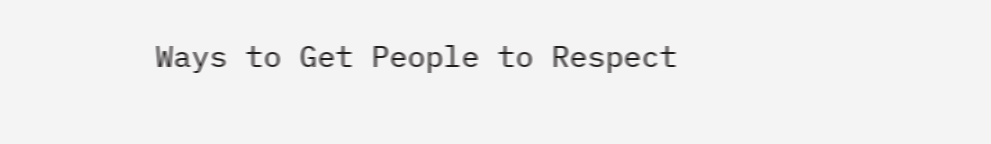Ways to Get People to Respect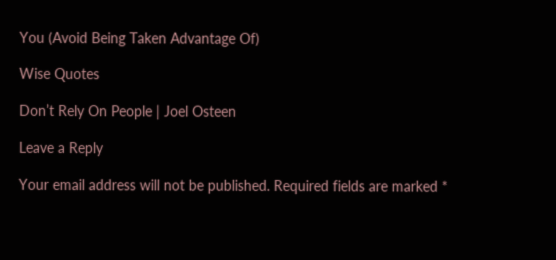You (Avoid Being Taken Advantage Of)

Wise Quotes

Don’t Rely On People | Joel Osteen

Leave a Reply

Your email address will not be published. Required fields are marked *